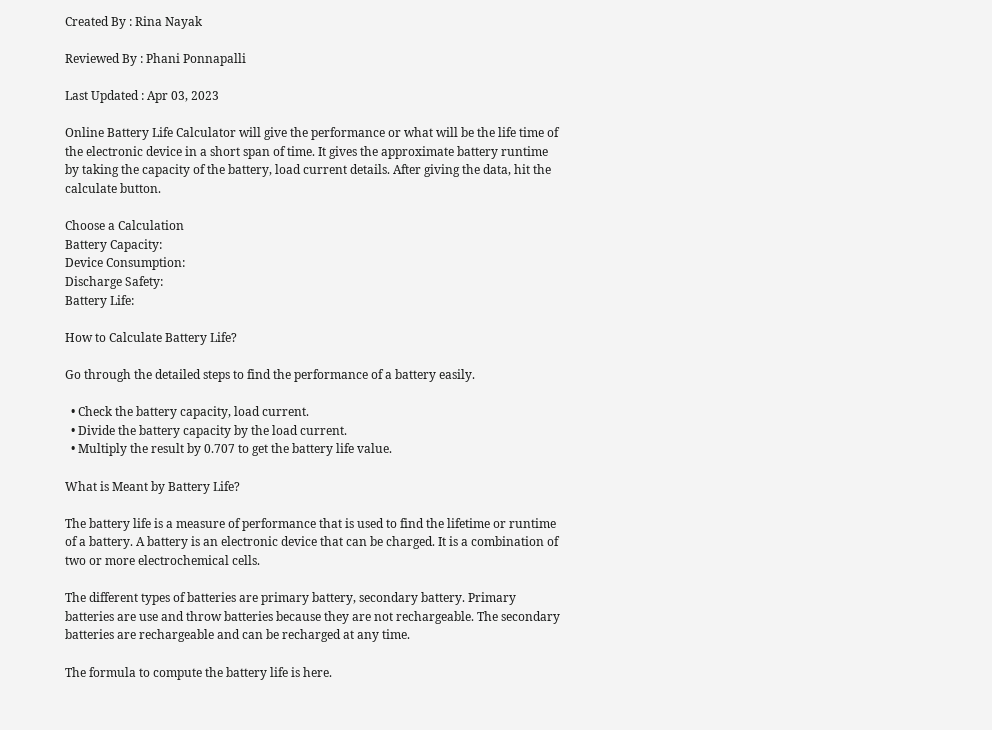Created By : Rina Nayak

Reviewed By : Phani Ponnapalli

Last Updated : Apr 03, 2023

Online Battery Life Calculator will give the performance or what will be the life time of the electronic device in a short span of time. It gives the approximate battery runtime by taking the capacity of the battery, load current details. After giving the data, hit the calculate button.

Choose a Calculation
Battery Capacity:
Device Consumption:
Discharge Safety:
Battery Life:

How to Calculate Battery Life?

Go through the detailed steps to find the performance of a battery easily.

  • Check the battery capacity, load current.
  • Divide the battery capacity by the load current.
  • Multiply the result by 0.707 to get the battery life value.

What is Meant by Battery Life?

The battery life is a measure of performance that is used to find the lifetime or runtime of a battery. A battery is an electronic device that can be charged. It is a combination of two or more electrochemical cells.

The different types of batteries are primary battery, secondary battery. Primary batteries are use and throw batteries because they are not rechargeable. The secondary batteries are rechargeable and can be recharged at any time.

The formula to compute the battery life is here.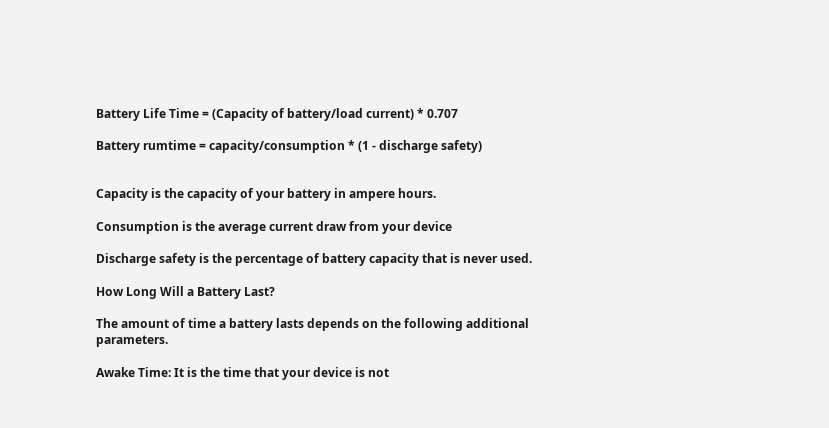Battery Life Time = (Capacity of battery/load current) * 0.707

Battery rumtime = capacity/consumption * (1 - discharge safety)


Capacity is the capacity of your battery in ampere hours.

Consumption is the average current draw from your device

Discharge safety is the percentage of battery capacity that is never used.

How Long Will a Battery Last?

The amount of time a battery lasts depends on the following additional parameters.

Awake Time: It is the time that your device is not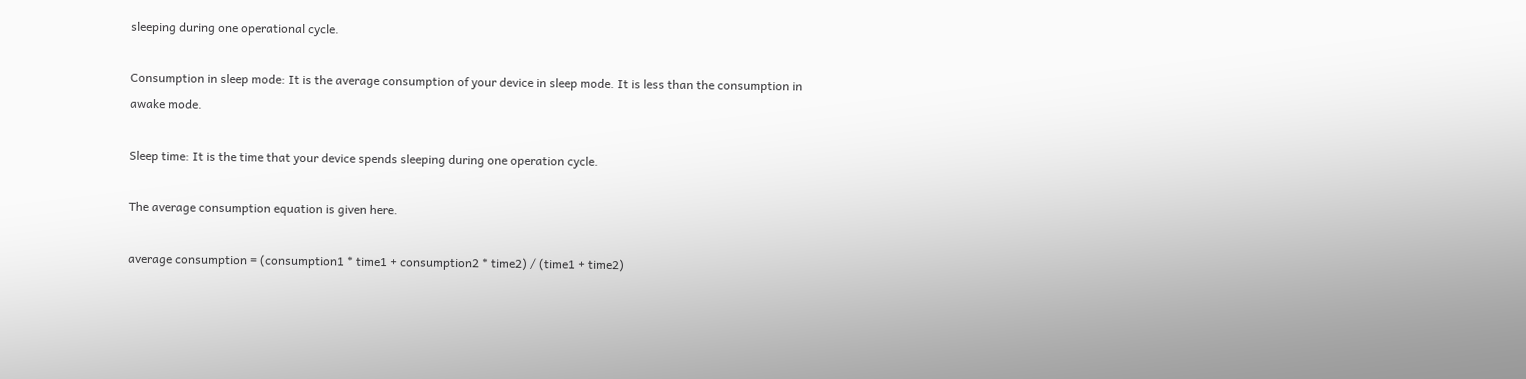sleeping during one operational cycle.

Consumption in sleep mode: It is the average consumption of your device in sleep mode. It is less than the consumption in awake mode.

Sleep time: It is the time that your device spends sleeping during one operation cycle.

The average consumption equation is given here.

average consumption = (consumption1 * time1 + consumption2 * time2) / (time1 + time2)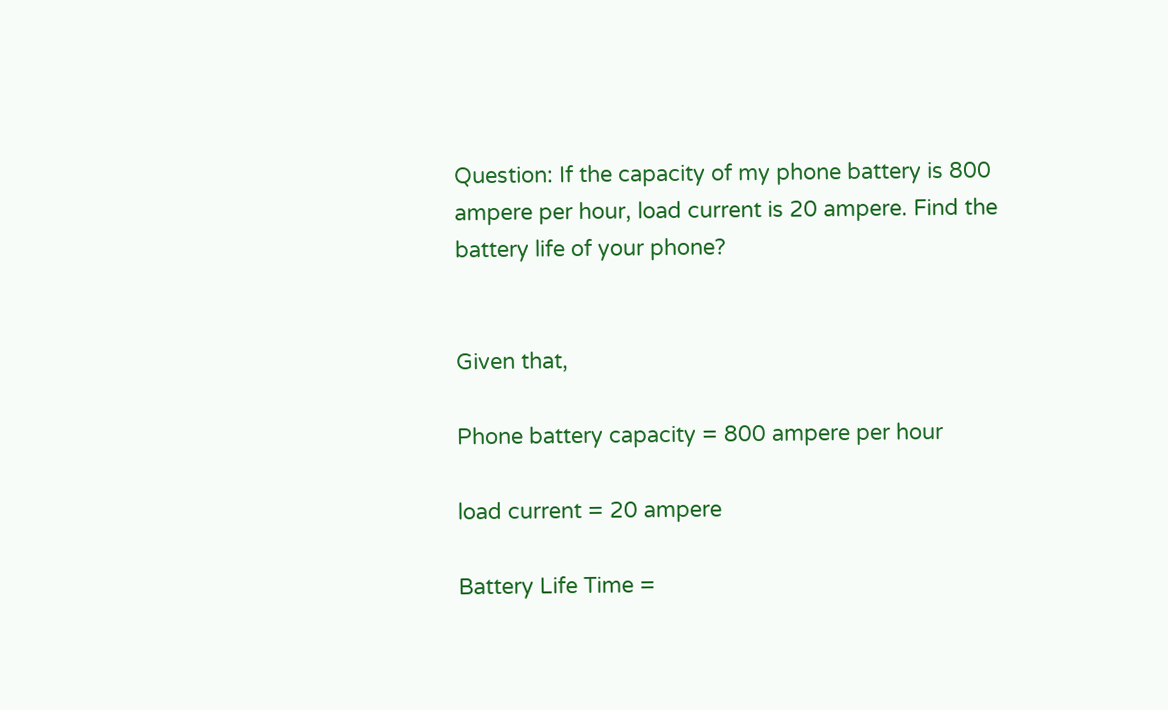Question: If the capacity of my phone battery is 800 ampere per hour, load current is 20 ampere. Find the battery life of your phone?


Given that,

Phone battery capacity = 800 ampere per hour

load current = 20 ampere

Battery Life Time =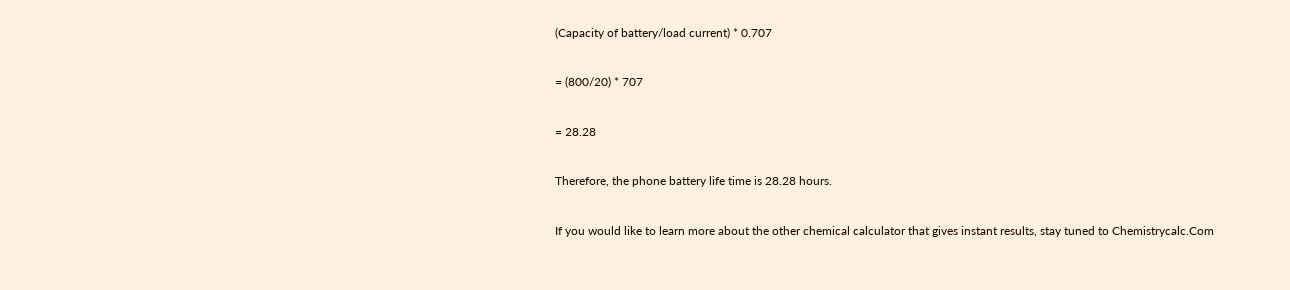(Capacity of battery/load current) * 0.707

= (800/20) * 707

= 28.28

Therefore, the phone battery life time is 28.28 hours.

If you would like to learn more about the other chemical calculator that gives instant results, stay tuned to Chemistrycalc.Com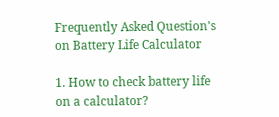Frequently Asked Question's on Battery Life Calculator

1. How to check battery life on a calculator?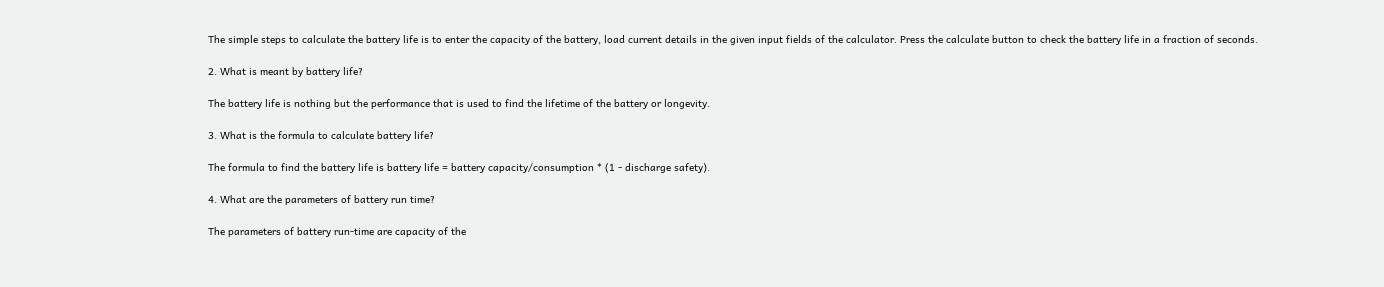The simple steps to calculate the battery life is to enter the capacity of the battery, load current details in the given input fields of the calculator. Press the calculate button to check the battery life in a fraction of seconds.

2. What is meant by battery life?

The battery life is nothing but the performance that is used to find the lifetime of the battery or longevity.

3. What is the formula to calculate battery life?

The formula to find the battery life is battery life = battery capacity/consumption * (1 - discharge safety).

4. What are the parameters of battery run time?

The parameters of battery run-time are capacity of the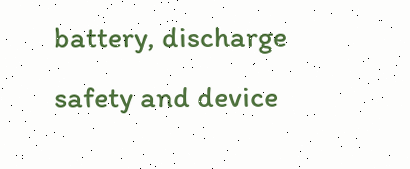battery, discharge safety and device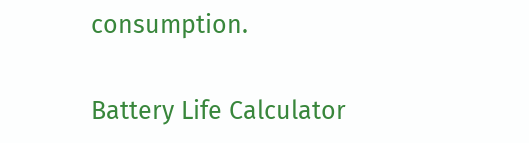consumption.

Battery Life Calculator